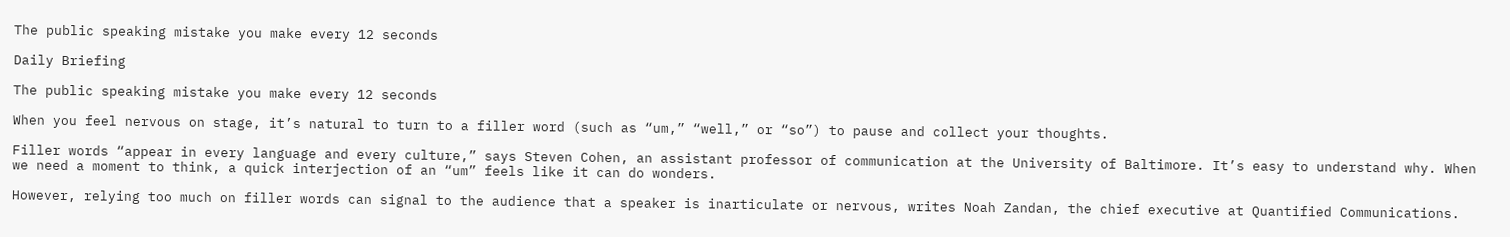The public speaking mistake you make every 12 seconds

Daily Briefing

The public speaking mistake you make every 12 seconds

When you feel nervous on stage, it’s natural to turn to a filler word (such as “um,” “well,” or “so”) to pause and collect your thoughts.

Filler words “appear in every language and every culture,” says Steven Cohen, an assistant professor of communication at the University of Baltimore. It’s easy to understand why. When we need a moment to think, a quick interjection of an “um” feels like it can do wonders.

However, relying too much on filler words can signal to the audience that a speaker is inarticulate or nervous, writes Noah Zandan, the chief executive at Quantified Communications.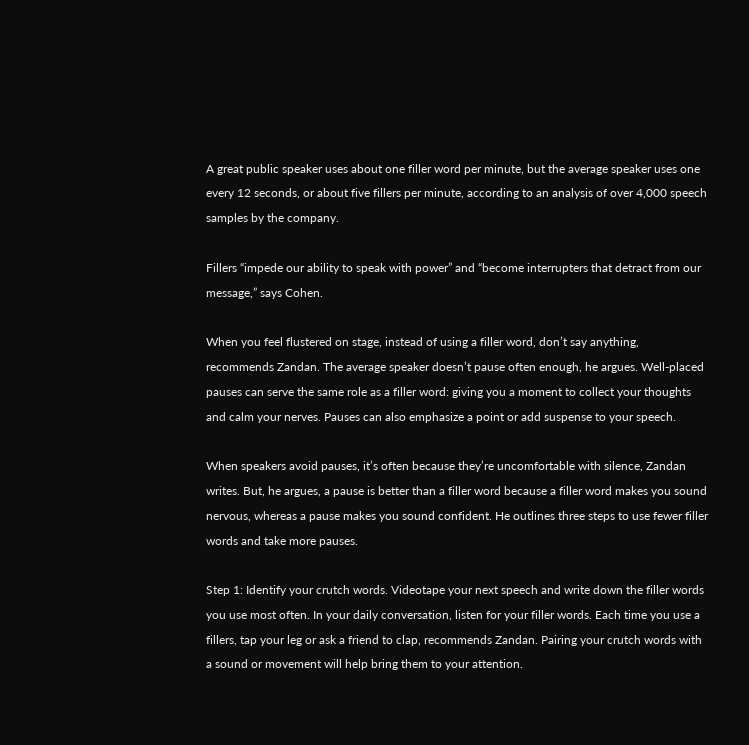A great public speaker uses about one filler word per minute, but the average speaker uses one every 12 seconds, or about five fillers per minute, according to an analysis of over 4,000 speech samples by the company.

Fillers “impede our ability to speak with power” and “become interrupters that detract from our message,” says Cohen.

When you feel flustered on stage, instead of using a filler word, don’t say anything, recommends Zandan. The average speaker doesn’t pause often enough, he argues. Well-placed pauses can serve the same role as a filler word: giving you a moment to collect your thoughts and calm your nerves. Pauses can also emphasize a point or add suspense to your speech.

When speakers avoid pauses, it’s often because they’re uncomfortable with silence, Zandan writes. But, he argues, a pause is better than a filler word because a filler word makes you sound nervous, whereas a pause makes you sound confident. He outlines three steps to use fewer filler words and take more pauses.

Step 1: Identify your crutch words. Videotape your next speech and write down the filler words you use most often. In your daily conversation, listen for your filler words. Each time you use a fillers, tap your leg or ask a friend to clap, recommends Zandan. Pairing your crutch words with a sound or movement will help bring them to your attention.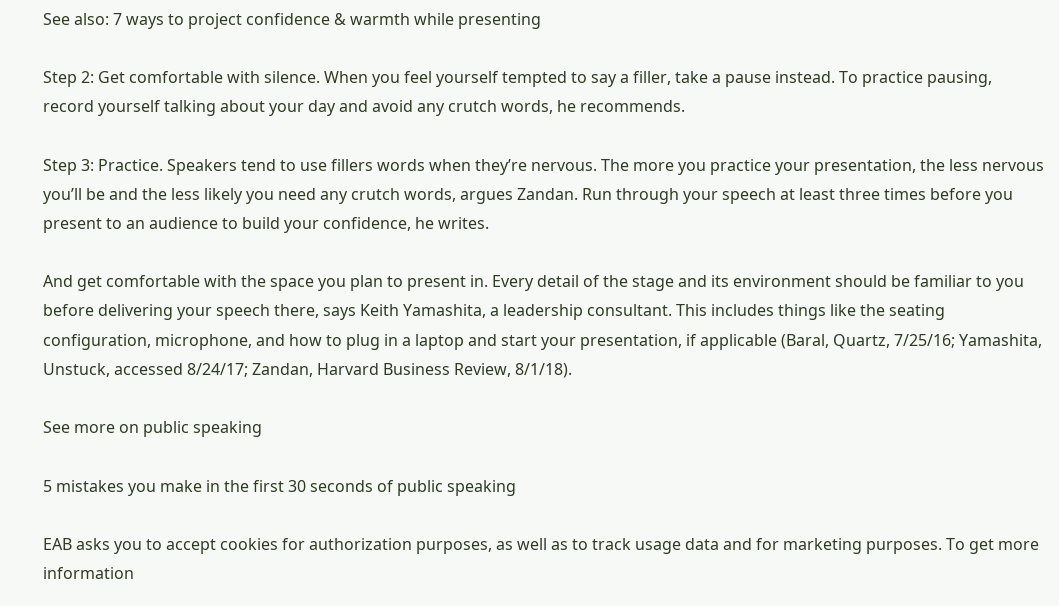See also: 7 ways to project confidence & warmth while presenting

Step 2: Get comfortable with silence. When you feel yourself tempted to say a filler, take a pause instead. To practice pausing, record yourself talking about your day and avoid any crutch words, he recommends.

Step 3: Practice. Speakers tend to use fillers words when they’re nervous. The more you practice your presentation, the less nervous you’ll be and the less likely you need any crutch words, argues Zandan. Run through your speech at least three times before you present to an audience to build your confidence, he writes.

And get comfortable with the space you plan to present in. Every detail of the stage and its environment should be familiar to you before delivering your speech there, says Keith Yamashita, a leadership consultant. This includes things like the seating configuration, microphone, and how to plug in a laptop and start your presentation, if applicable (Baral, Quartz, 7/25/16; Yamashita, Unstuck, accessed 8/24/17; Zandan, Harvard Business Review, 8/1/18).

See more on public speaking

5 mistakes you make in the first 30 seconds of public speaking

EAB asks you to accept cookies for authorization purposes, as well as to track usage data and for marketing purposes. To get more information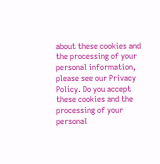about these cookies and the processing of your personal information, please see our Privacy Policy. Do you accept these cookies and the processing of your personal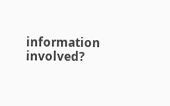information involved?